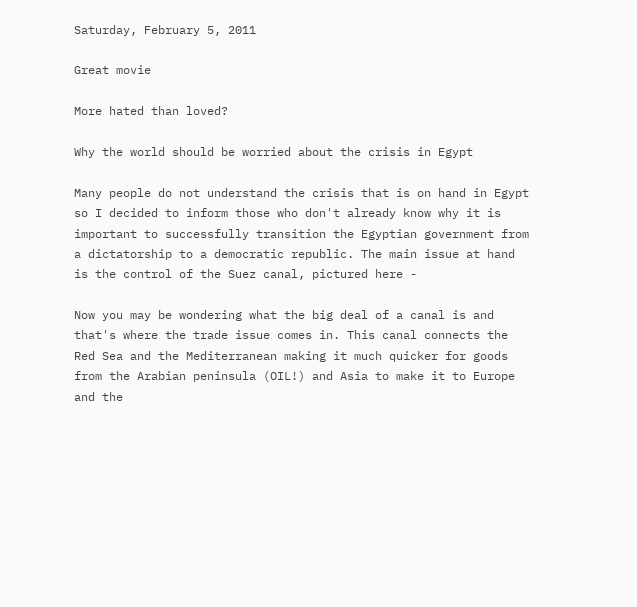Saturday, February 5, 2011

Great movie

More hated than loved?

Why the world should be worried about the crisis in Egypt

Many people do not understand the crisis that is on hand in Egypt so I decided to inform those who don't already know why it is important to successfully transition the Egyptian government from a dictatorship to a democratic republic. The main issue at hand is the control of the Suez canal, pictured here -

Now you may be wondering what the big deal of a canal is and that's where the trade issue comes in. This canal connects the Red Sea and the Mediterranean making it much quicker for goods from the Arabian peninsula (OIL!) and Asia to make it to Europe and the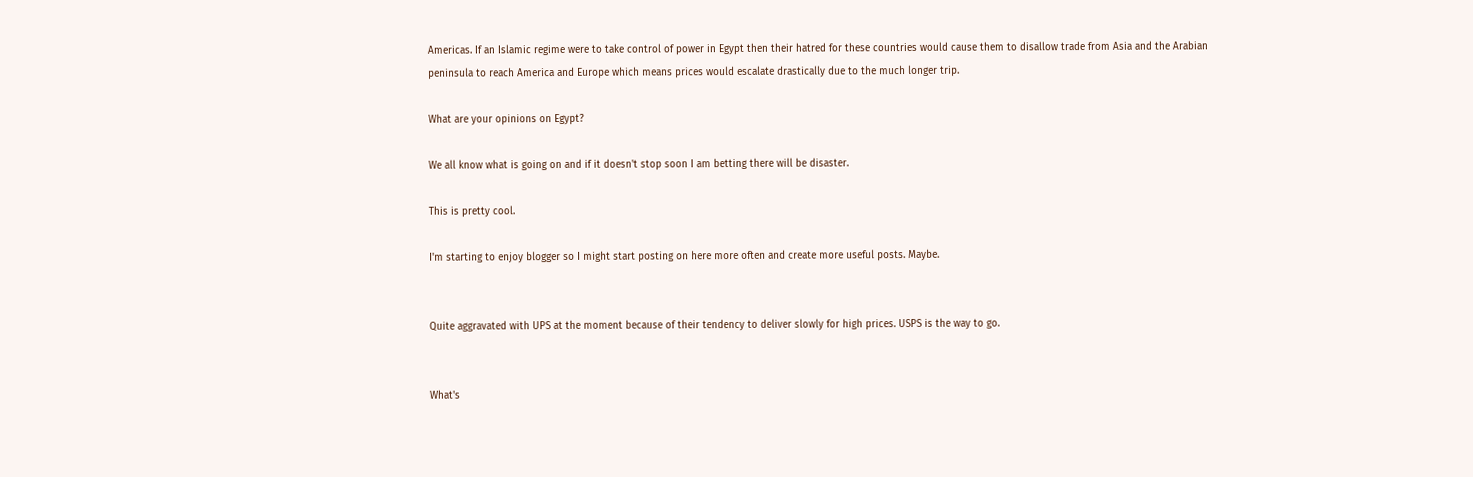Americas. If an Islamic regime were to take control of power in Egypt then their hatred for these countries would cause them to disallow trade from Asia and the Arabian peninsula to reach America and Europe which means prices would escalate drastically due to the much longer trip.

What are your opinions on Egypt?

We all know what is going on and if it doesn't stop soon I am betting there will be disaster.

This is pretty cool.

I'm starting to enjoy blogger so I might start posting on here more often and create more useful posts. Maybe.


Quite aggravated with UPS at the moment because of their tendency to deliver slowly for high prices. USPS is the way to go.


What's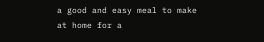a good and easy meal to make at home for a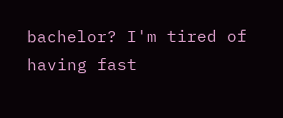bachelor? I'm tired of having fast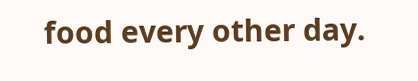food every other day.